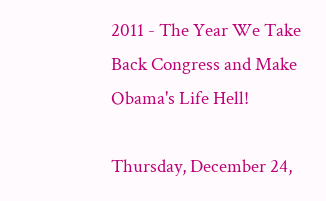2011 - The Year We Take Back Congress and Make Obama's Life Hell!

Thursday, December 24,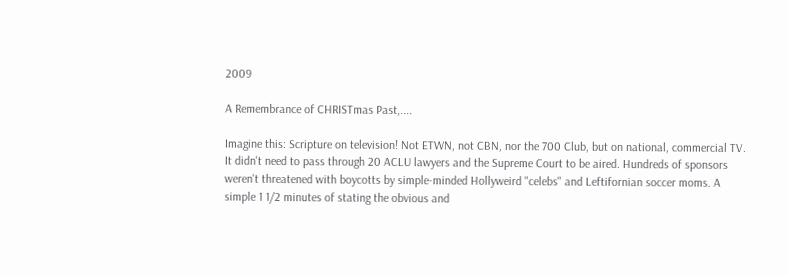2009

A Remembrance of CHRISTmas Past,....

Imagine this: Scripture on television! Not ETWN, not CBN, nor the 700 Club, but on national, commercial TV. It didn't need to pass through 20 ACLU lawyers and the Supreme Court to be aired. Hundreds of sponsors weren't threatened with boycotts by simple-minded Hollyweird "celebs" and Leftifornian soccer moms. A simple 1 1/2 minutes of stating the obvious and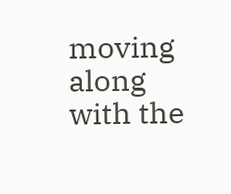moving along with the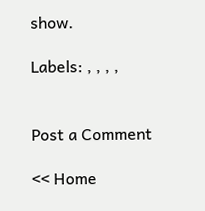show.

Labels: , , , ,


Post a Comment

<< Home